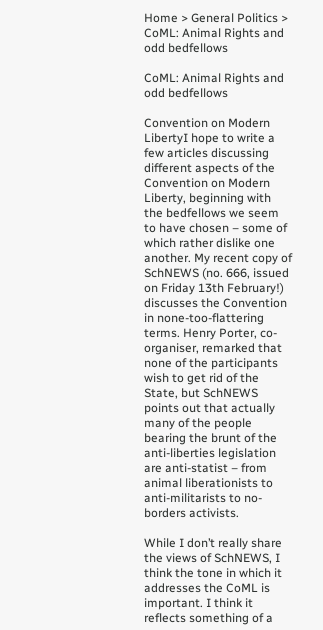Home > General Politics > CoML: Animal Rights and odd bedfellows

CoML: Animal Rights and odd bedfellows

Convention on Modern LibertyI hope to write a few articles discussing different aspects of the Convention on Modern Liberty, beginning with the bedfellows we seem to have chosen – some of which rather dislike one another. My recent copy of SchNEWS (no. 666, issued on Friday 13th February!) discusses the Convention in none-too-flattering terms. Henry Porter, co-organiser, remarked that none of the participants wish to get rid of the State, but SchNEWS points out that actually many of the people bearing the brunt of the anti-liberties legislation are anti-statist – from animal liberationists to anti-militarists to no-borders activists.

While I don’t really share the views of SchNEWS, I think the tone in which it addresses the CoML is important. I think it reflects something of a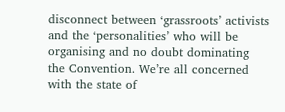disconnect between ‘grassroots’ activists and the ‘personalities’ who will be organising and no doubt dominating the Convention. We’re all concerned with the state of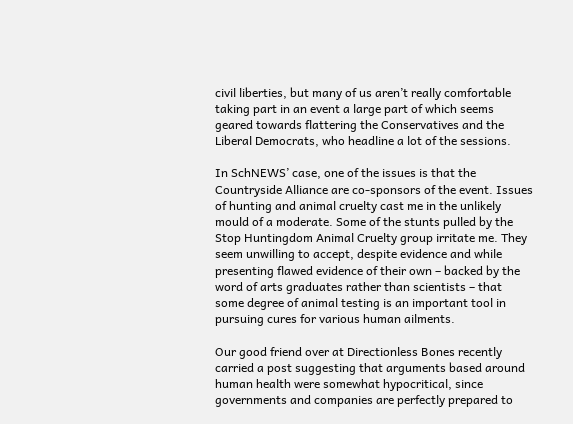civil liberties, but many of us aren’t really comfortable taking part in an event a large part of which seems geared towards flattering the Conservatives and the Liberal Democrats, who headline a lot of the sessions.

In SchNEWS’ case, one of the issues is that the Countryside Alliance are co-sponsors of the event. Issues of hunting and animal cruelty cast me in the unlikely mould of a moderate. Some of the stunts pulled by the Stop Huntingdom Animal Cruelty group irritate me. They seem unwilling to accept, despite evidence and while presenting flawed evidence of their own – backed by the word of arts graduates rather than scientists – that some degree of animal testing is an important tool in pursuing cures for various human ailments.

Our good friend over at Directionless Bones recently carried a post suggesting that arguments based around human health were somewhat hypocritical, since governments and companies are perfectly prepared to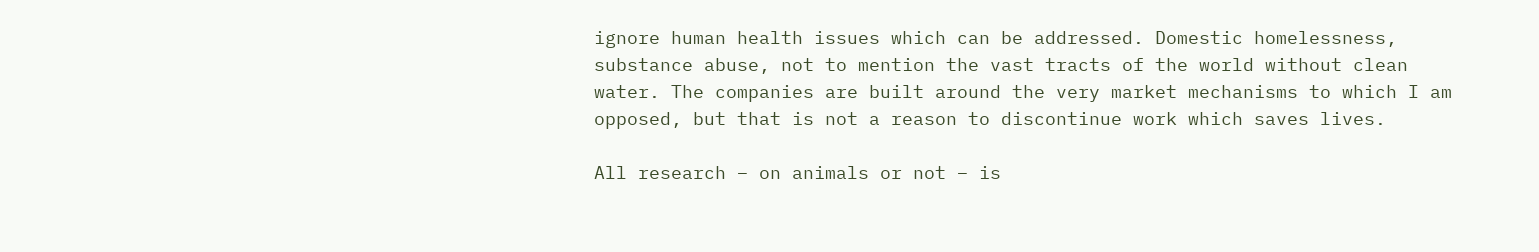ignore human health issues which can be addressed. Domestic homelessness, substance abuse, not to mention the vast tracts of the world without clean water. The companies are built around the very market mechanisms to which I am opposed, but that is not a reason to discontinue work which saves lives.

All research – on animals or not – is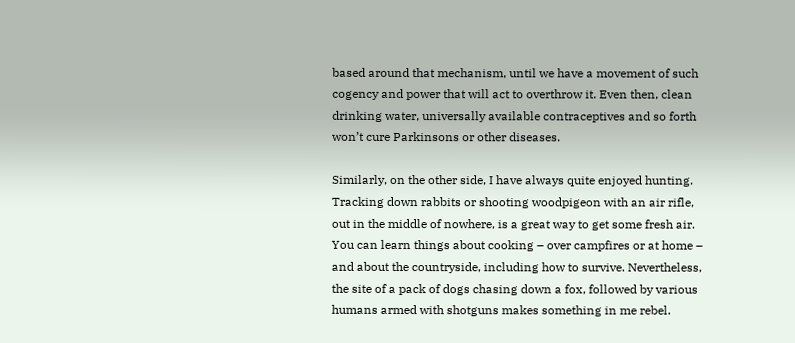based around that mechanism, until we have a movement of such cogency and power that will act to overthrow it. Even then, clean drinking water, universally available contraceptives and so forth won’t cure Parkinsons or other diseases.

Similarly, on the other side, I have always quite enjoyed hunting. Tracking down rabbits or shooting woodpigeon with an air rifle, out in the middle of nowhere, is a great way to get some fresh air. You can learn things about cooking – over campfires or at home – and about the countryside, including how to survive. Nevertheless, the site of a pack of dogs chasing down a fox, followed by various humans armed with shotguns makes something in me rebel.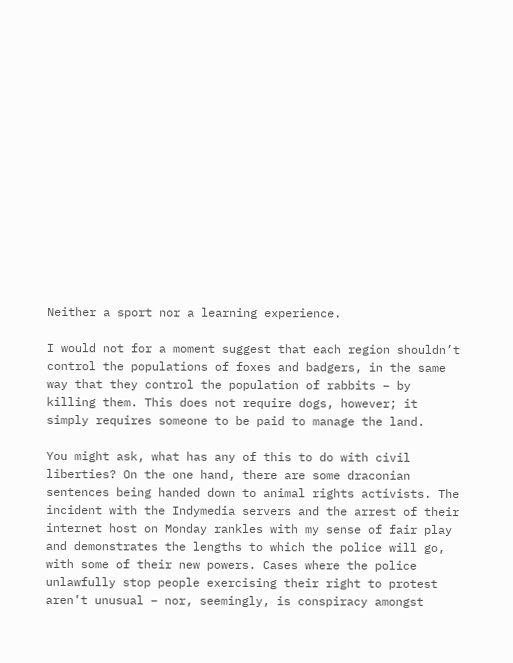Neither a sport nor a learning experience.

I would not for a moment suggest that each region shouldn’t control the populations of foxes and badgers, in the same way that they control the population of rabbits – by killing them. This does not require dogs, however; it simply requires someone to be paid to manage the land.

You might ask, what has any of this to do with civil liberties? On the one hand, there are some draconian sentences being handed down to animal rights activists. The incident with the Indymedia servers and the arrest of their internet host on Monday rankles with my sense of fair play and demonstrates the lengths to which the police will go, with some of their new powers. Cases where the police unlawfully stop people exercising their right to protest aren’t unusual – nor, seemingly, is conspiracy amongst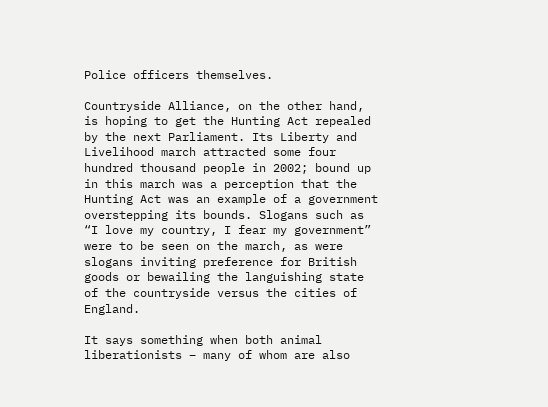Police officers themselves.

Countryside Alliance, on the other hand, is hoping to get the Hunting Act repealed by the next Parliament. Its Liberty and Livelihood march attracted some four hundred thousand people in 2002; bound up in this march was a perception that the Hunting Act was an example of a government overstepping its bounds. Slogans such as “I love my country, I fear my government” were to be seen on the march, as were slogans inviting preference for British goods or bewailing the languishing state of the countryside versus the cities of England.

It says something when both animal liberationists – many of whom are also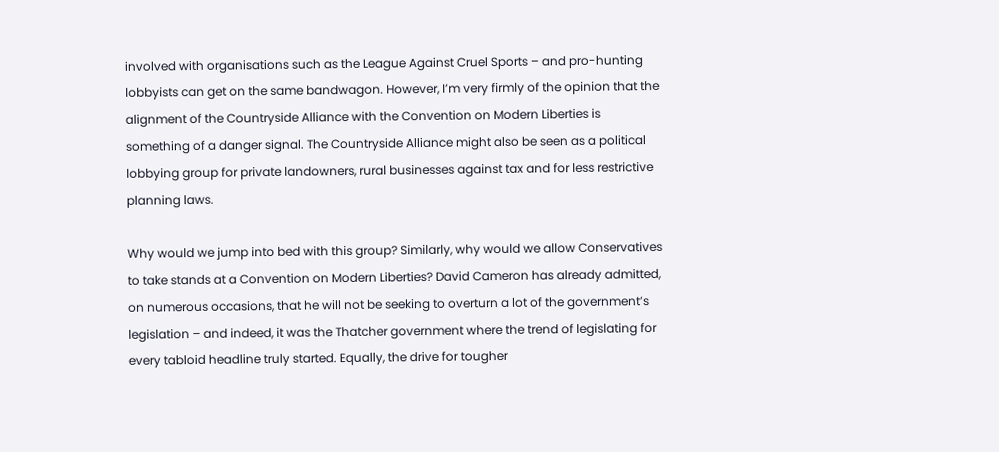involved with organisations such as the League Against Cruel Sports – and pro-hunting lobbyists can get on the same bandwagon. However, I’m very firmly of the opinion that the alignment of the Countryside Alliance with the Convention on Modern Liberties is something of a danger signal. The Countryside Alliance might also be seen as a political lobbying group for private landowners, rural businesses against tax and for less restrictive planning laws.

Why would we jump into bed with this group? Similarly, why would we allow Conservatives to take stands at a Convention on Modern Liberties? David Cameron has already admitted, on numerous occasions, that he will not be seeking to overturn a lot of the government’s legislation – and indeed, it was the Thatcher government where the trend of legislating for every tabloid headline truly started. Equally, the drive for tougher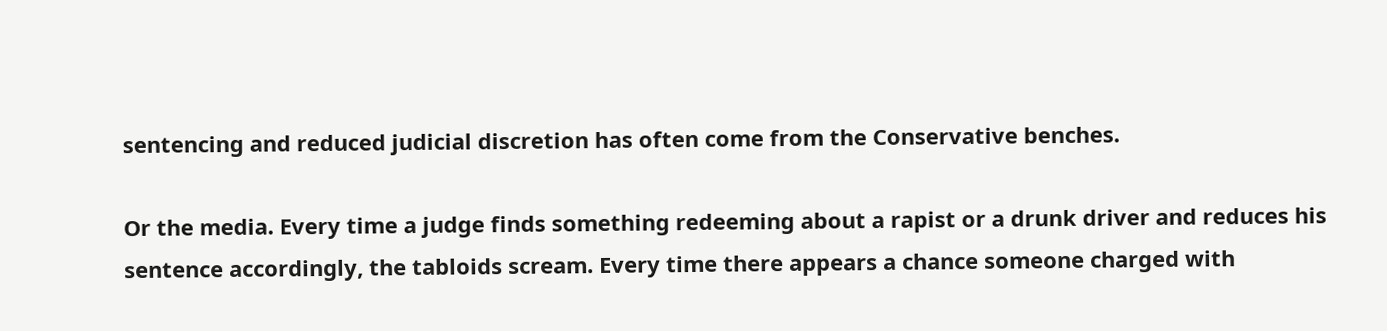sentencing and reduced judicial discretion has often come from the Conservative benches.

Or the media. Every time a judge finds something redeeming about a rapist or a drunk driver and reduces his sentence accordingly, the tabloids scream. Every time there appears a chance someone charged with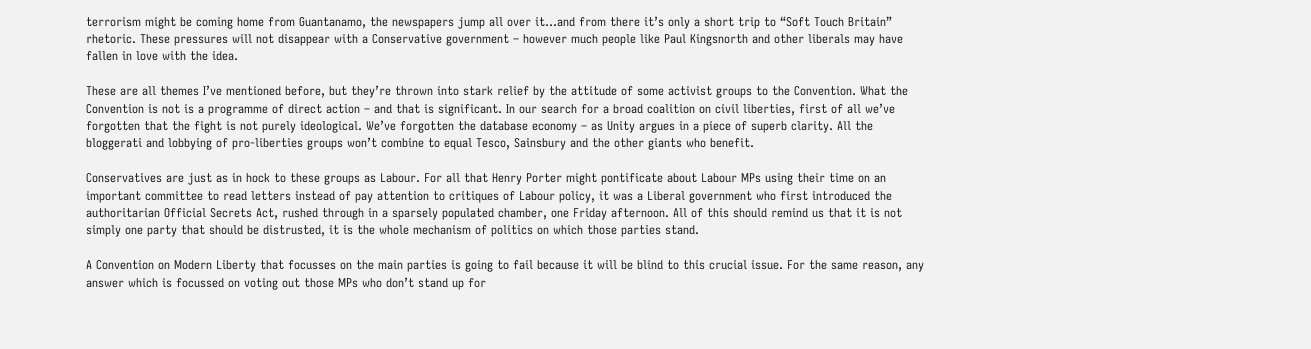terrorism might be coming home from Guantanamo, the newspapers jump all over it…and from there it’s only a short trip to “Soft Touch Britain” rhetoric. These pressures will not disappear with a Conservative government – however much people like Paul Kingsnorth and other liberals may have fallen in love with the idea.

These are all themes I’ve mentioned before, but they’re thrown into stark relief by the attitude of some activist groups to the Convention. What the Convention is not is a programme of direct action – and that is significant. In our search for a broad coalition on civil liberties, first of all we’ve forgotten that the fight is not purely ideological. We’ve forgotten the database economy – as Unity argues in a piece of superb clarity. All the bloggerati and lobbying of pro-liberties groups won’t combine to equal Tesco, Sainsbury and the other giants who benefit.

Conservatives are just as in hock to these groups as Labour. For all that Henry Porter might pontificate about Labour MPs using their time on an important committee to read letters instead of pay attention to critiques of Labour policy, it was a Liberal government who first introduced the authoritarian Official Secrets Act, rushed through in a sparsely populated chamber, one Friday afternoon. All of this should remind us that it is not simply one party that should be distrusted, it is the whole mechanism of politics on which those parties stand.

A Convention on Modern Liberty that focusses on the main parties is going to fail because it will be blind to this crucial issue. For the same reason, any answer which is focussed on voting out those MPs who don’t stand up for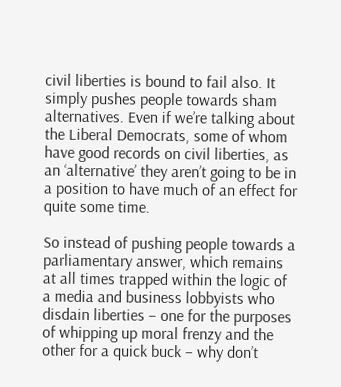civil liberties is bound to fail also. It simply pushes people towards sham alternatives. Even if we’re talking about the Liberal Democrats, some of whom have good records on civil liberties, as an ‘alternative’ they aren’t going to be in a position to have much of an effect for quite some time.

So instead of pushing people towards a parliamentary answer, which remains at all times trapped within the logic of a media and business lobbyists who disdain liberties – one for the purposes of whipping up moral frenzy and the other for a quick buck – why don’t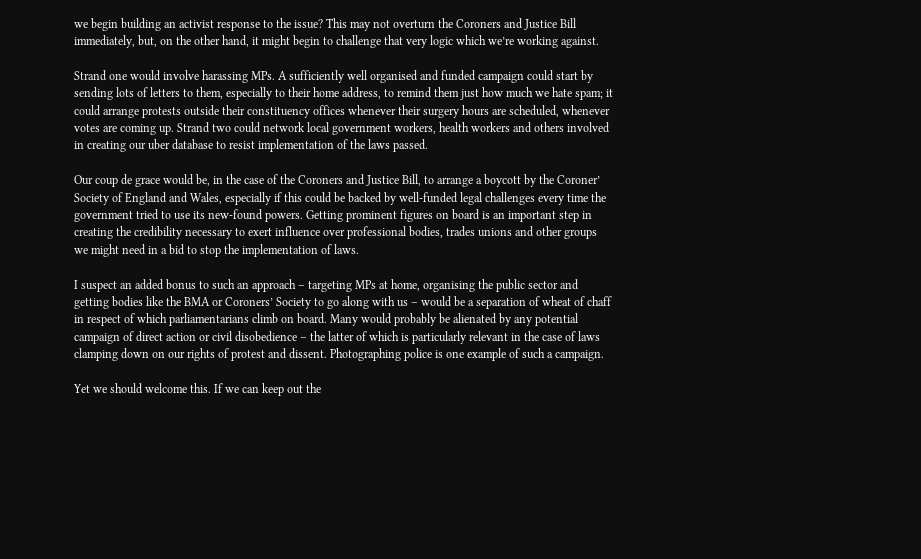we begin building an activist response to the issue? This may not overturn the Coroners and Justice Bill immediately, but, on the other hand, it might begin to challenge that very logic which we’re working against.

Strand one would involve harassing MPs. A sufficiently well organised and funded campaign could start by sending lots of letters to them, especially to their home address, to remind them just how much we hate spam; it could arrange protests outside their constituency offices whenever their surgery hours are scheduled, whenever votes are coming up. Strand two could network local government workers, health workers and others involved in creating our uber database to resist implementation of the laws passed.

Our coup de grace would be, in the case of the Coroners and Justice Bill, to arrange a boycott by the Coroner’ Society of England and Wales, especially if this could be backed by well-funded legal challenges every time the government tried to use its new-found powers. Getting prominent figures on board is an important step in creating the credibility necessary to exert influence over professional bodies, trades unions and other groups we might need in a bid to stop the implementation of laws.

I suspect an added bonus to such an approach – targeting MPs at home, organising the public sector and getting bodies like the BMA or Coroners’ Society to go along with us – would be a separation of wheat of chaff in respect of which parliamentarians climb on board. Many would probably be alienated by any potential campaign of direct action or civil disobedience – the latter of which is particularly relevant in the case of laws clamping down on our rights of protest and dissent. Photographing police is one example of such a campaign.

Yet we should welcome this. If we can keep out the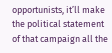opportunists, it’ll make the political statement of that campaign all the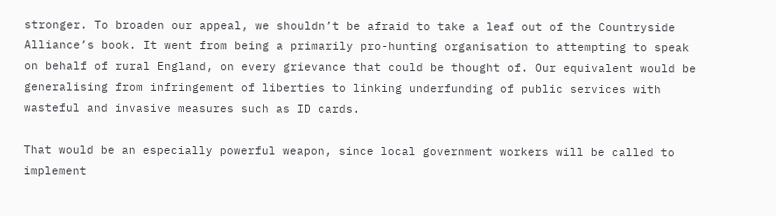stronger. To broaden our appeal, we shouldn’t be afraid to take a leaf out of the Countryside Alliance’s book. It went from being a primarily pro-hunting organisation to attempting to speak on behalf of rural England, on every grievance that could be thought of. Our equivalent would be generalising from infringement of liberties to linking underfunding of public services with wasteful and invasive measures such as ID cards.

That would be an especially powerful weapon, since local government workers will be called to implement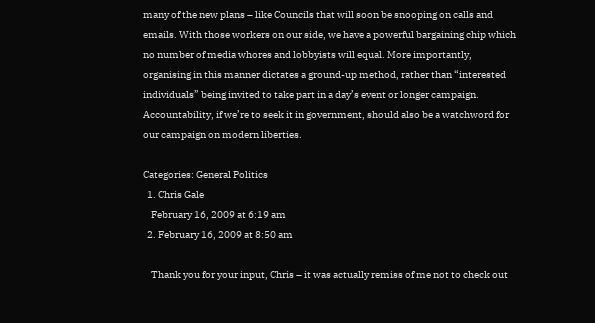many of the new plans – like Councils that will soon be snooping on calls and emails. With those workers on our side, we have a powerful bargaining chip which no number of media whores and lobbyists will equal. More importantly, organising in this manner dictates a ground-up method, rather than “interested individuals” being invited to take part in a day’s event or longer campaign. Accountability, if we’re to seek it in government, should also be a watchword for our campaign on modern liberties.

Categories: General Politics
  1. Chris Gale
    February 16, 2009 at 6:19 am
  2. February 16, 2009 at 8:50 am

    Thank you for your input, Chris – it was actually remiss of me not to check out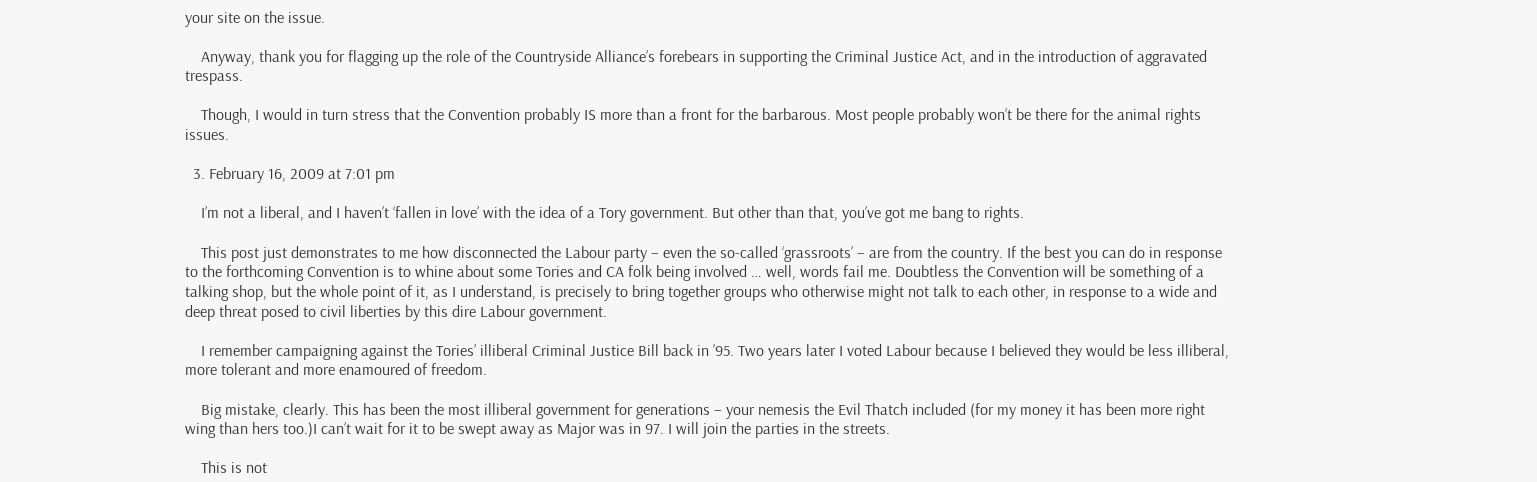your site on the issue.

    Anyway, thank you for flagging up the role of the Countryside Alliance’s forebears in supporting the Criminal Justice Act, and in the introduction of aggravated trespass.

    Though, I would in turn stress that the Convention probably IS more than a front for the barbarous. Most people probably won’t be there for the animal rights issues.

  3. February 16, 2009 at 7:01 pm

    I’m not a liberal, and I haven’t ‘fallen in love’ with the idea of a Tory government. But other than that, you’ve got me bang to rights.

    This post just demonstrates to me how disconnected the Labour party – even the so-called ‘grassroots’ – are from the country. If the best you can do in response to the forthcoming Convention is to whine about some Tories and CA folk being involved … well, words fail me. Doubtless the Convention will be something of a talking shop, but the whole point of it, as I understand, is precisely to bring together groups who otherwise might not talk to each other, in response to a wide and deep threat posed to civil liberties by this dire Labour government.

    I remember campaigning against the Tories’ illiberal Criminal Justice Bill back in ’95. Two years later I voted Labour because I believed they would be less illiberal, more tolerant and more enamoured of freedom.

    Big mistake, clearly. This has been the most illiberal government for generations – your nemesis the Evil Thatch included (for my money it has been more right wing than hers too.)I can’t wait for it to be swept away as Major was in 97. I will join the parties in the streets.

    This is not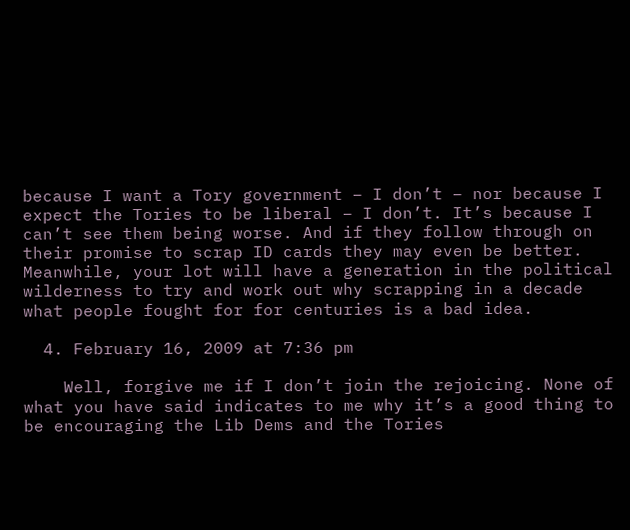because I want a Tory government – I don’t – nor because I expect the Tories to be liberal – I don’t. It’s because I can’t see them being worse. And if they follow through on their promise to scrap ID cards they may even be better. Meanwhile, your lot will have a generation in the political wilderness to try and work out why scrapping in a decade what people fought for for centuries is a bad idea.

  4. February 16, 2009 at 7:36 pm

    Well, forgive me if I don’t join the rejoicing. None of what you have said indicates to me why it’s a good thing to be encouraging the Lib Dems and the Tories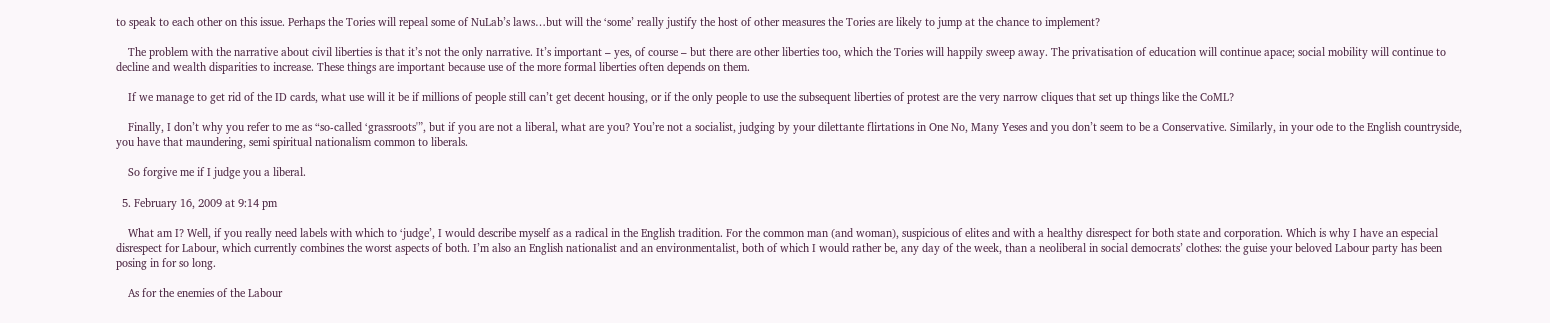to speak to each other on this issue. Perhaps the Tories will repeal some of NuLab’s laws…but will the ‘some’ really justify the host of other measures the Tories are likely to jump at the chance to implement?

    The problem with the narrative about civil liberties is that it’s not the only narrative. It’s important – yes, of course – but there are other liberties too, which the Tories will happily sweep away. The privatisation of education will continue apace; social mobility will continue to decline and wealth disparities to increase. These things are important because use of the more formal liberties often depends on them.

    If we manage to get rid of the ID cards, what use will it be if millions of people still can’t get decent housing, or if the only people to use the subsequent liberties of protest are the very narrow cliques that set up things like the CoML?

    Finally, I don’t why you refer to me as “so-called ‘grassroots'”, but if you are not a liberal, what are you? You’re not a socialist, judging by your dilettante flirtations in One No, Many Yeses and you don’t seem to be a Conservative. Similarly, in your ode to the English countryside, you have that maundering, semi spiritual nationalism common to liberals.

    So forgive me if I judge you a liberal.

  5. February 16, 2009 at 9:14 pm

    What am I? Well, if you really need labels with which to ‘judge’, I would describe myself as a radical in the English tradition. For the common man (and woman), suspicious of elites and with a healthy disrespect for both state and corporation. Which is why I have an especial disrespect for Labour, which currently combines the worst aspects of both. I’m also an English nationalist and an environmentalist, both of which I would rather be, any day of the week, than a neoliberal in social democrats’ clothes: the guise your beloved Labour party has been posing in for so long.

    As for the enemies of the Labour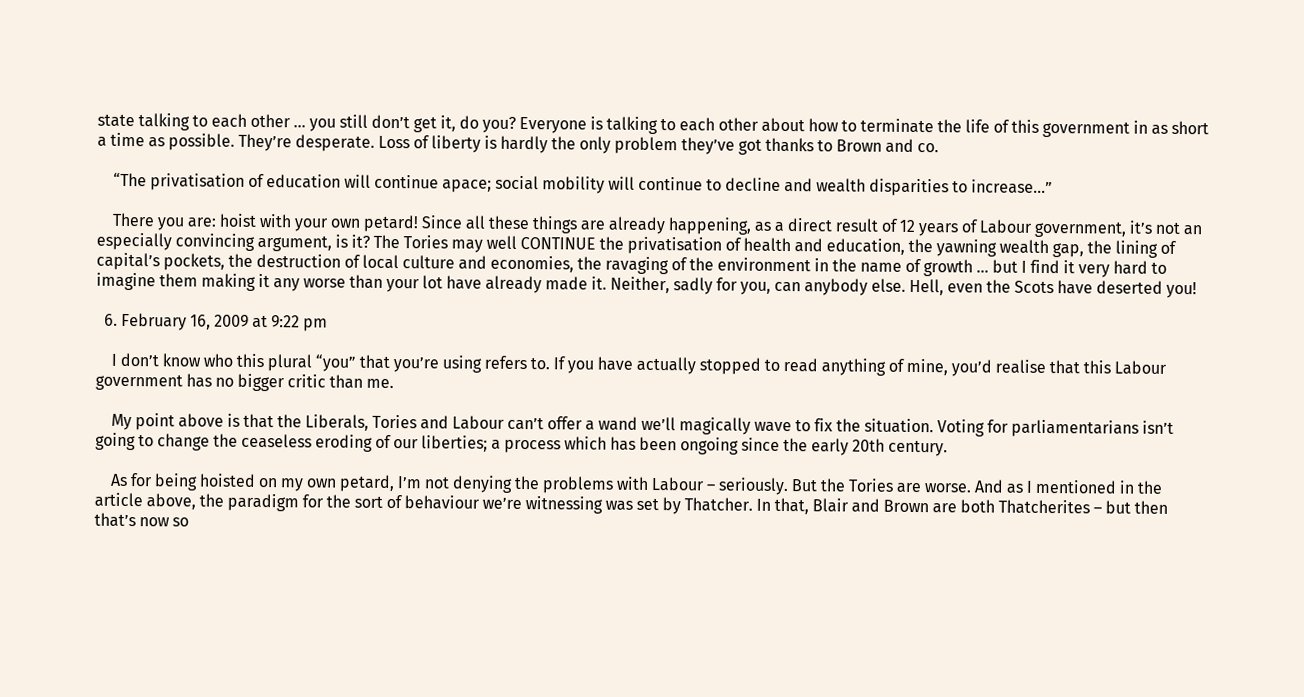state talking to each other … you still don’t get it, do you? Everyone is talking to each other about how to terminate the life of this government in as short a time as possible. They’re desperate. Loss of liberty is hardly the only problem they’ve got thanks to Brown and co.

    “The privatisation of education will continue apace; social mobility will continue to decline and wealth disparities to increase…”

    There you are: hoist with your own petard! Since all these things are already happening, as a direct result of 12 years of Labour government, it’s not an especially convincing argument, is it? The Tories may well CONTINUE the privatisation of health and education, the yawning wealth gap, the lining of capital’s pockets, the destruction of local culture and economies, the ravaging of the environment in the name of growth … but I find it very hard to imagine them making it any worse than your lot have already made it. Neither, sadly for you, can anybody else. Hell, even the Scots have deserted you!

  6. February 16, 2009 at 9:22 pm

    I don’t know who this plural “you” that you’re using refers to. If you have actually stopped to read anything of mine, you’d realise that this Labour government has no bigger critic than me.

    My point above is that the Liberals, Tories and Labour can’t offer a wand we’ll magically wave to fix the situation. Voting for parliamentarians isn’t going to change the ceaseless eroding of our liberties; a process which has been ongoing since the early 20th century.

    As for being hoisted on my own petard, I’m not denying the problems with Labour – seriously. But the Tories are worse. And as I mentioned in the article above, the paradigm for the sort of behaviour we’re witnessing was set by Thatcher. In that, Blair and Brown are both Thatcherites – but then that’s now so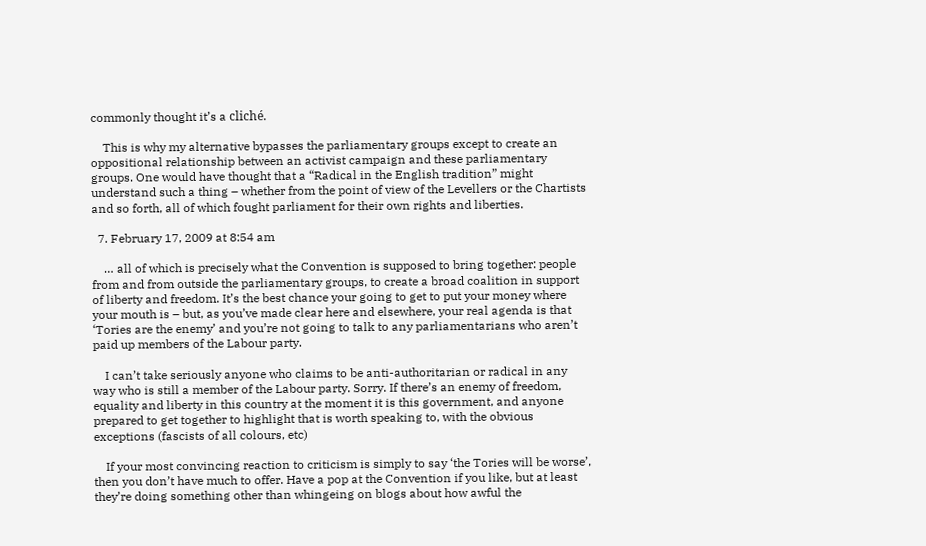commonly thought it’s a cliché.

    This is why my alternative bypasses the parliamentary groups except to create an oppositional relationship between an activist campaign and these parliamentary groups. One would have thought that a “Radical in the English tradition” might understand such a thing – whether from the point of view of the Levellers or the Chartists and so forth, all of which fought parliament for their own rights and liberties.

  7. February 17, 2009 at 8:54 am

    … all of which is precisely what the Convention is supposed to bring together: people from and from outside the parliamentary groups, to create a broad coalition in support of liberty and freedom. It’s the best chance your going to get to put your money where your mouth is – but, as you’ve made clear here and elsewhere, your real agenda is that ‘Tories are the enemy’ and you’re not going to talk to any parliamentarians who aren’t paid up members of the Labour party.

    I can’t take seriously anyone who claims to be anti-authoritarian or radical in any way who is still a member of the Labour party. Sorry. If there’s an enemy of freedom, equality and liberty in this country at the moment it is this government, and anyone prepared to get together to highlight that is worth speaking to, with the obvious exceptions (fascists of all colours, etc)

    If your most convincing reaction to criticism is simply to say ‘the Tories will be worse’, then you don’t have much to offer. Have a pop at the Convention if you like, but at least they’re doing something other than whingeing on blogs about how awful the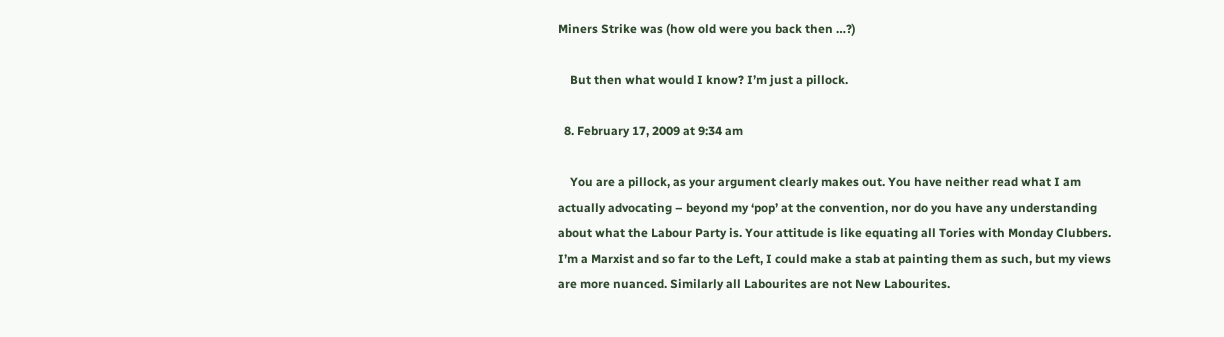Miners Strike was (how old were you back then …?)

    But then what would I know? I’m just a pillock.

  8. February 17, 2009 at 9:34 am

    You are a pillock, as your argument clearly makes out. You have neither read what I am actually advocating – beyond my ‘pop’ at the convention, nor do you have any understanding about what the Labour Party is. Your attitude is like equating all Tories with Monday Clubbers. I’m a Marxist and so far to the Left, I could make a stab at painting them as such, but my views are more nuanced. Similarly all Labourites are not New Labourites.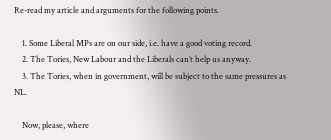Re-read my article and arguments for the following points.

    1. Some Liberal MPs are on our side, i.e. have a good voting record.
    2. The Tories, New Labour and the Liberals can’t help us anyway.
    3. The Tories, when in government, will be subject to the same pressures as NL.

    Now, please, where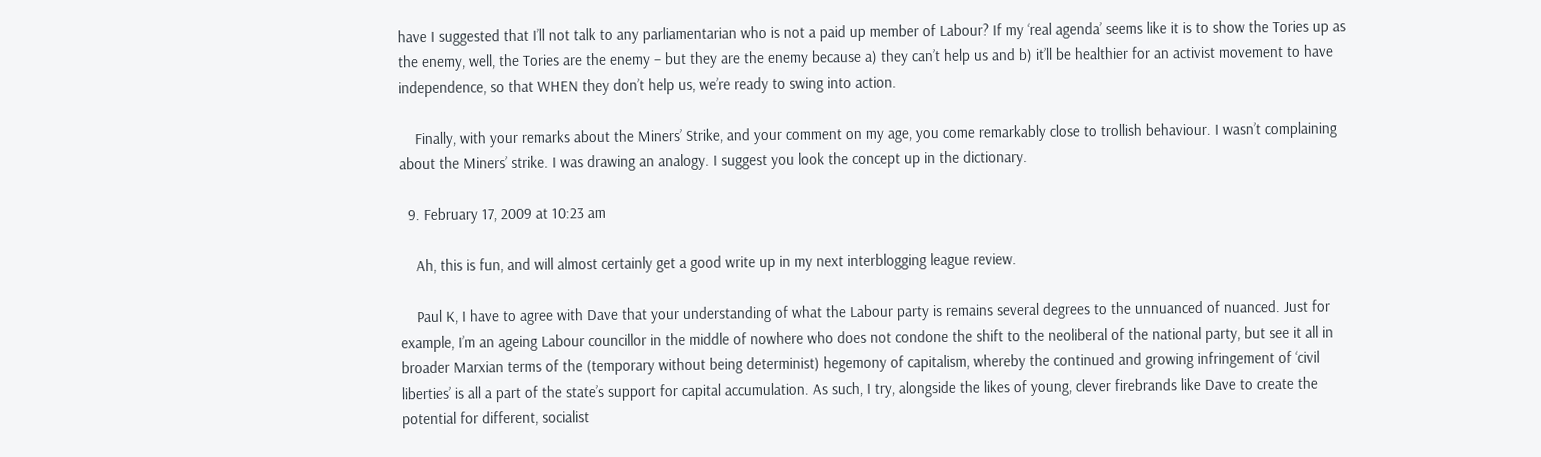have I suggested that I’ll not talk to any parliamentarian who is not a paid up member of Labour? If my ‘real agenda’ seems like it is to show the Tories up as the enemy, well, the Tories are the enemy – but they are the enemy because a) they can’t help us and b) it’ll be healthier for an activist movement to have independence, so that WHEN they don’t help us, we’re ready to swing into action.

    Finally, with your remarks about the Miners’ Strike, and your comment on my age, you come remarkably close to trollish behaviour. I wasn’t complaining about the Miners’ strike. I was drawing an analogy. I suggest you look the concept up in the dictionary.

  9. February 17, 2009 at 10:23 am

    Ah, this is fun, and will almost certainly get a good write up in my next interblogging league review.

    Paul K, I have to agree with Dave that your understanding of what the Labour party is remains several degrees to the unnuanced of nuanced. Just for example, I’m an ageing Labour councillor in the middle of nowhere who does not condone the shift to the neoliberal of the national party, but see it all in broader Marxian terms of the (temporary without being determinist) hegemony of capitalism, whereby the continued and growing infringement of ‘civil liberties’ is all a part of the state’s support for capital accumulation. As such, I try, alongside the likes of young, clever firebrands like Dave to create the potential for different, socialist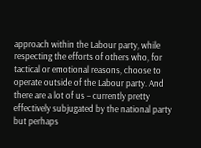approach within the Labour party, while respecting the efforts of others who, for tactical or emotional reasons, choose to operate outside of the Labour party. And there are a lot of us – currently pretty effectively subjugated by the national party but perhaps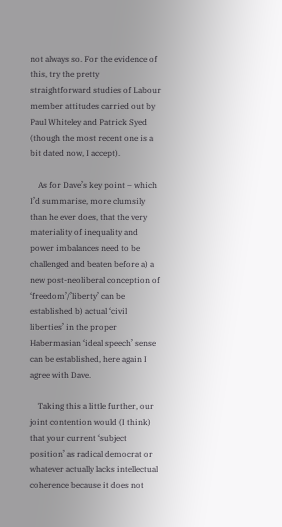not always so. For the evidence of this, try the pretty straightforward studies of Labour member attitudes carried out by Paul Whiteley and Patrick Syed (though the most recent one is a bit dated now, I accept).

    As for Dave’s key point – which I’d summarise, more clumsily than he ever does, that the very materiality of inequality and power imbalances need to be challenged and beaten before a) a new post-neoliberal conception of ‘freedom’/’liberty’ can be established b) actual ‘civil liberties’ in the proper Habermasian ‘ideal speech’ sense can be established, here again I agree with Dave.

    Taking this a little further, our joint contention would (I think) that your current ‘subject position’ as radical democrat or whatever actually lacks intellectual coherence because it does not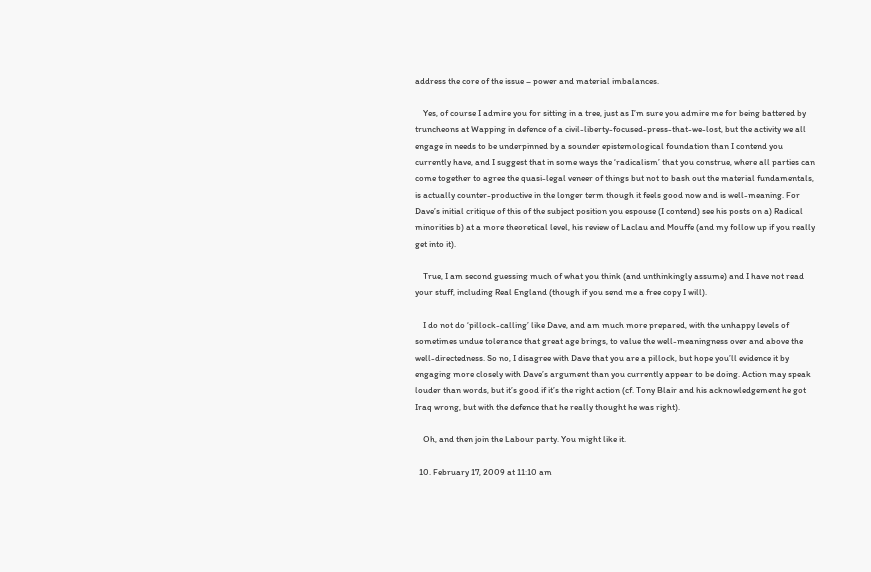address the core of the issue – power and material imbalances.

    Yes, of course I admire you for sitting in a tree, just as I’m sure you admire me for being battered by truncheons at Wapping in defence of a civil-liberty-focused-press-that-we-lost, but the activity we all engage in needs to be underpinned by a sounder epistemological foundation than I contend you currently have, and I suggest that in some ways the ‘radicalism’ that you construe, where all parties can come together to agree the quasi-legal veneer of things but not to bash out the material fundamentals, is actually counter-productive in the longer term though it feels good now and is well-meaning. For Dave’s initial critique of this of the subject position you espouse (I contend) see his posts on a) Radical minorities b) at a more theoretical level, his review of Laclau and Mouffe (and my follow up if you really get into it).

    True, I am second guessing much of what you think (and unthinkingly assume) and I have not read your stuff, including Real England (though if you send me a free copy I will).

    I do not do ‘pillock-calling’ like Dave, and am much more prepared, with the unhappy levels of sometimes undue tolerance that great age brings, to value the well-meaningness over and above the well-directedness. So no, I disagree with Dave that you are a pillock, but hope you’ll evidence it by engaging more closely with Dave’s argument than you currently appear to be doing. Action may speak louder than words, but it’s good if it’s the right action (cf. Tony Blair and his acknowledgement he got Iraq wrong, but with the defence that he really thought he was right).

    Oh, and then join the Labour party. You might like it.

  10. February 17, 2009 at 11:10 am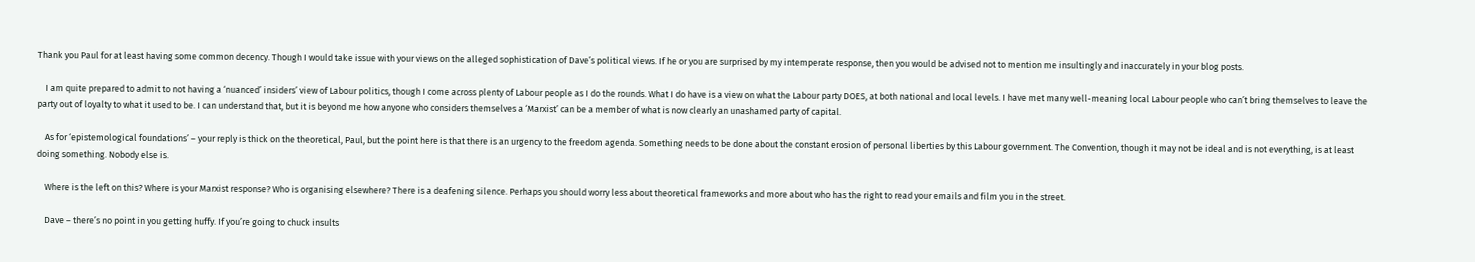Thank you Paul for at least having some common decency. Though I would take issue with your views on the alleged sophistication of Dave’s political views. If he or you are surprised by my intemperate response, then you would be advised not to mention me insultingly and inaccurately in your blog posts.

    I am quite prepared to admit to not having a ‘nuanced’ insiders’ view of Labour politics, though I come across plenty of Labour people as I do the rounds. What I do have is a view on what the Labour party DOES, at both national and local levels. I have met many well-meaning local Labour people who can’t bring themselves to leave the party out of loyalty to what it used to be. I can understand that, but it is beyond me how anyone who considers themselves a ‘Marxist’ can be a member of what is now clearly an unashamed party of capital.

    As for ‘epistemological foundations’ – your reply is thick on the theoretical, Paul, but the point here is that there is an urgency to the freedom agenda. Something needs to be done about the constant erosion of personal liberties by this Labour government. The Convention, though it may not be ideal and is not everything, is at least doing something. Nobody else is.

    Where is the left on this? Where is your Marxist response? Who is organising elsewhere? There is a deafening silence. Perhaps you should worry less about theoretical frameworks and more about who has the right to read your emails and film you in the street.

    Dave – there’s no point in you getting huffy. If you’re going to chuck insults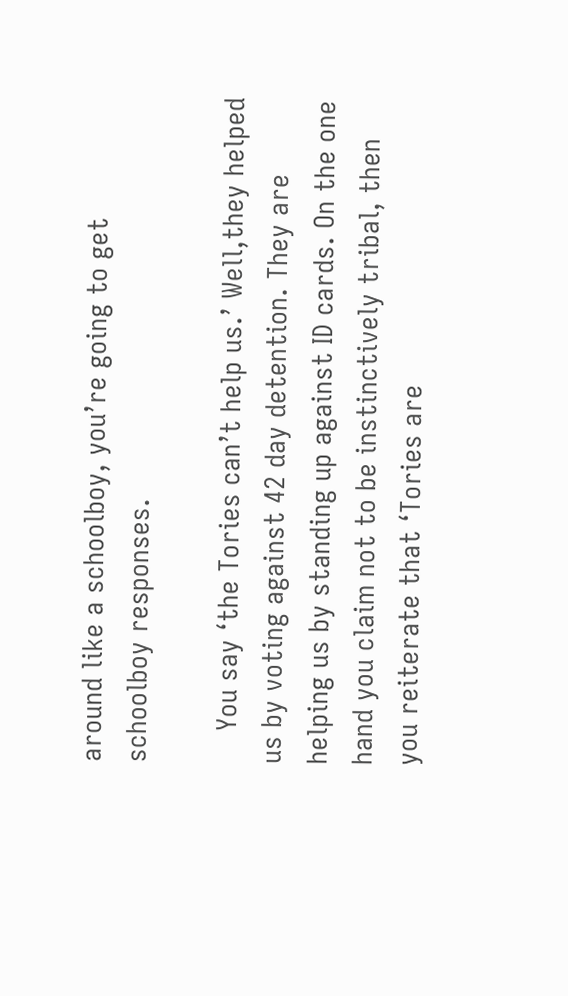around like a schoolboy, you’re going to get schoolboy responses.

    You say ‘the Tories can’t help us.’ Well,they helped us by voting against 42 day detention. They are helping us by standing up against ID cards. On the one hand you claim not to be instinctively tribal, then you reiterate that ‘Tories are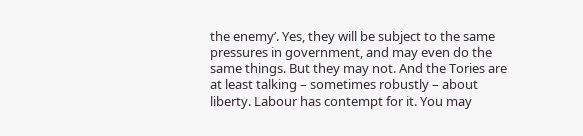the enemy’. Yes, they will be subject to the same pressures in government, and may even do the same things. But they may not. And the Tories are at least talking – sometimes robustly – about liberty. Labour has contempt for it. You may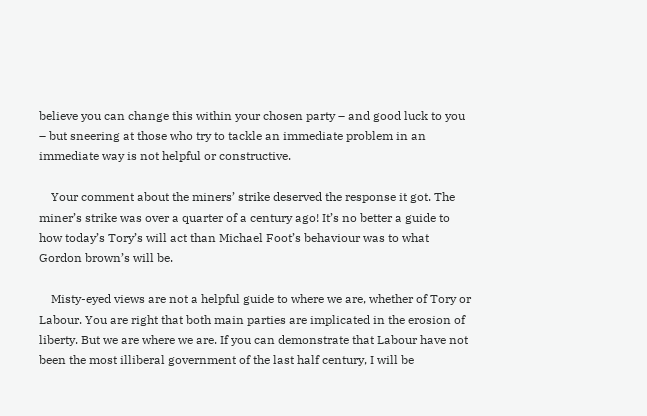believe you can change this within your chosen party – and good luck to you – but sneering at those who try to tackle an immediate problem in an immediate way is not helpful or constructive.

    Your comment about the miners’ strike deserved the response it got. The miner’s strike was over a quarter of a century ago! It’s no better a guide to how today’s Tory’s will act than Michael Foot’s behaviour was to what Gordon brown’s will be.

    Misty-eyed views are not a helpful guide to where we are, whether of Tory or Labour. You are right that both main parties are implicated in the erosion of liberty. But we are where we are. If you can demonstrate that Labour have not been the most illiberal government of the last half century, I will be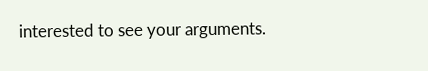interested to see your arguments.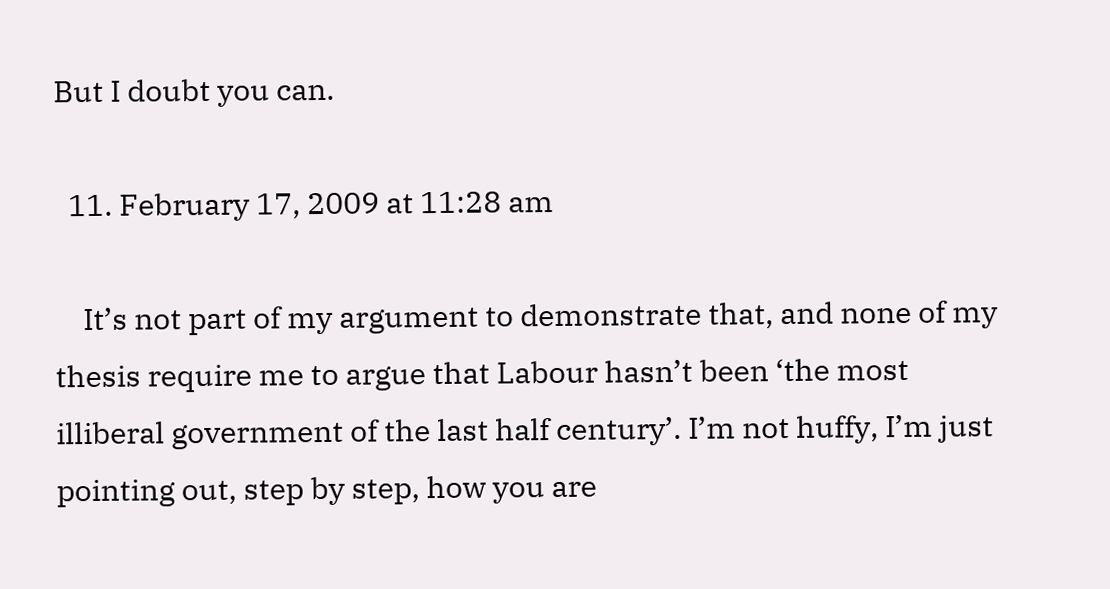But I doubt you can.

  11. February 17, 2009 at 11:28 am

    It’s not part of my argument to demonstrate that, and none of my thesis require me to argue that Labour hasn’t been ‘the most illiberal government of the last half century’. I’m not huffy, I’m just pointing out, step by step, how you are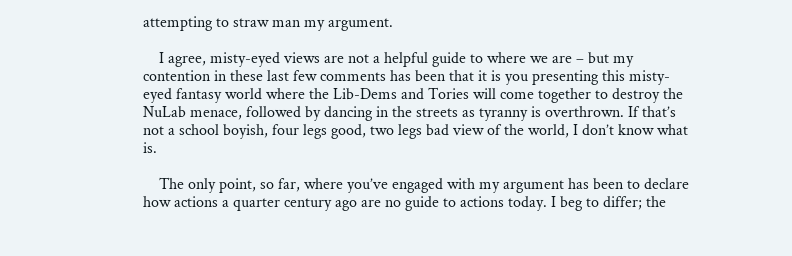attempting to straw man my argument.

    I agree, misty-eyed views are not a helpful guide to where we are – but my contention in these last few comments has been that it is you presenting this misty-eyed fantasy world where the Lib-Dems and Tories will come together to destroy the NuLab menace, followed by dancing in the streets as tyranny is overthrown. If that’s not a school boyish, four legs good, two legs bad view of the world, I don’t know what is.

    The only point, so far, where you’ve engaged with my argument has been to declare how actions a quarter century ago are no guide to actions today. I beg to differ; the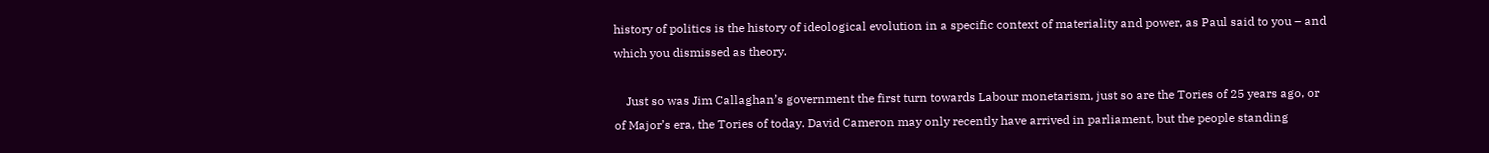history of politics is the history of ideological evolution in a specific context of materiality and power, as Paul said to you – and which you dismissed as theory.

    Just so was Jim Callaghan’s government the first turn towards Labour monetarism, just so are the Tories of 25 years ago, or of Major’s era, the Tories of today. David Cameron may only recently have arrived in parliament, but the people standing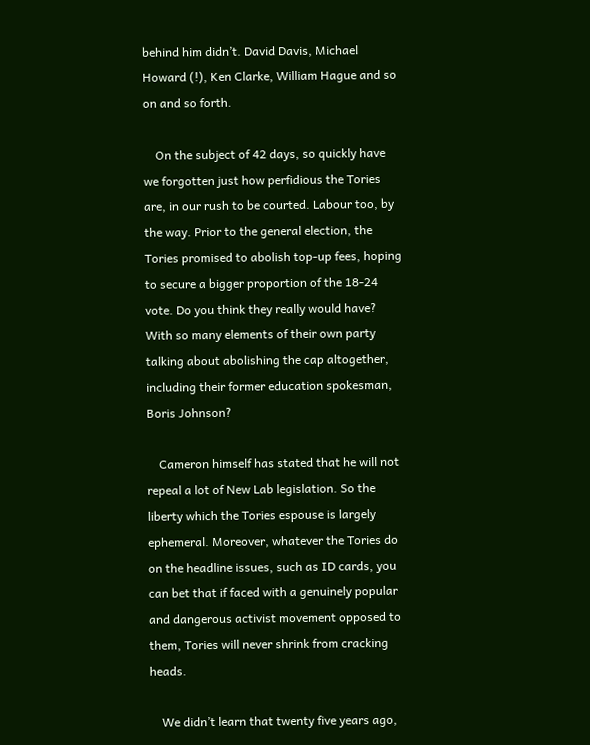behind him didn’t. David Davis, Michael Howard (!), Ken Clarke, William Hague and so on and so forth.

    On the subject of 42 days, so quickly have we forgotten just how perfidious the Tories are, in our rush to be courted. Labour too, by the way. Prior to the general election, the Tories promised to abolish top-up fees, hoping to secure a bigger proportion of the 18-24 vote. Do you think they really would have? With so many elements of their own party talking about abolishing the cap altogether, including their former education spokesman, Boris Johnson?

    Cameron himself has stated that he will not repeal a lot of New Lab legislation. So the liberty which the Tories espouse is largely ephemeral. Moreover, whatever the Tories do on the headline issues, such as ID cards, you can bet that if faced with a genuinely popular and dangerous activist movement opposed to them, Tories will never shrink from cracking heads.

    We didn’t learn that twenty five years ago,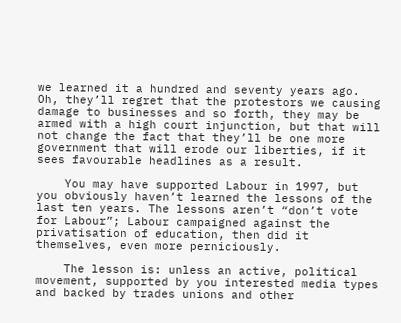we learned it a hundred and seventy years ago. Oh, they’ll regret that the protestors we causing damage to businesses and so forth, they may be armed with a high court injunction, but that will not change the fact that they’ll be one more government that will erode our liberties, if it sees favourable headlines as a result.

    You may have supported Labour in 1997, but you obviously haven’t learned the lessons of the last ten years. The lessons aren’t “don’t vote for Labour”; Labour campaigned against the privatisation of education, then did it themselves, even more perniciously.

    The lesson is: unless an active, political movement, supported by you interested media types and backed by trades unions and other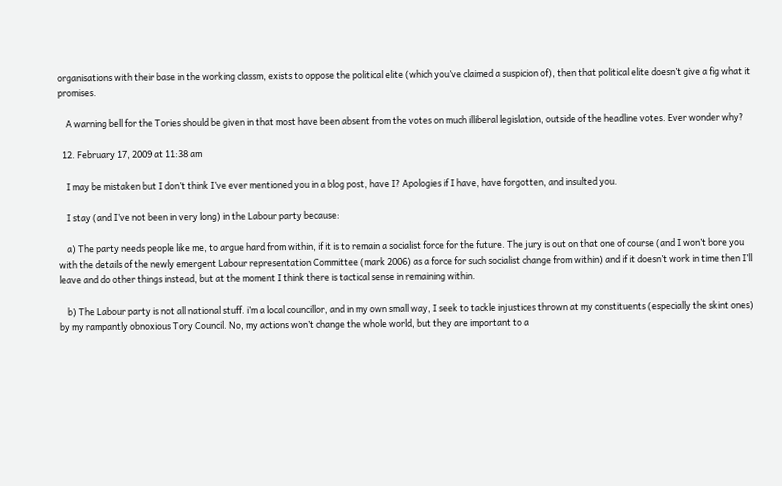organisations with their base in the working classm, exists to oppose the political elite (which you’ve claimed a suspicion of), then that political elite doesn’t give a fig what it promises.

    A warning bell for the Tories should be given in that most have been absent from the votes on much illiberal legislation, outside of the headline votes. Ever wonder why?

  12. February 17, 2009 at 11:38 am

    I may be mistaken but I don’t think I’ve ever mentioned you in a blog post, have I? Apologies if I have, have forgotten, and insulted you.

    I stay (and I’ve not been in very long) in the Labour party because:

    a) The party needs people like me, to argue hard from within, if it is to remain a socialist force for the future. The jury is out on that one of course (and I won’t bore you with the details of the newly emergent Labour representation Committee (mark 2006) as a force for such socialist change from within) and if it doesn’t work in time then I’ll leave and do other things instead, but at the moment I think there is tactical sense in remaining within.

    b) The Labour party is not all national stuff. i’m a local councillor, and in my own small way, I seek to tackle injustices thrown at my constituents (especially the skint ones) by my rampantly obnoxious Tory Council. No, my actions won’t change the whole world, but they are important to a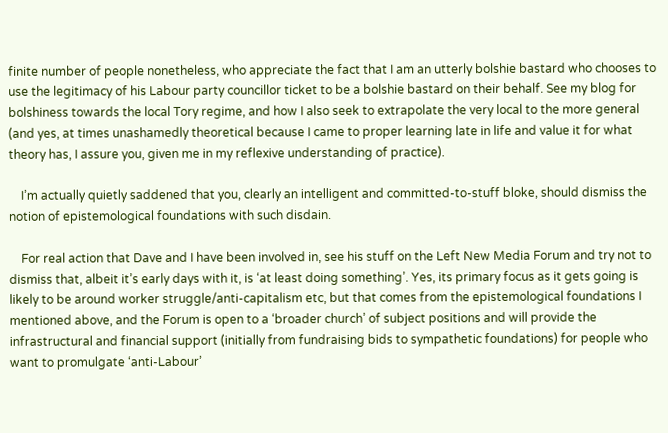finite number of people nonetheless, who appreciate the fact that I am an utterly bolshie bastard who chooses to use the legitimacy of his Labour party councillor ticket to be a bolshie bastard on their behalf. See my blog for bolshiness towards the local Tory regime, and how I also seek to extrapolate the very local to the more general (and yes, at times unashamedly theoretical because I came to proper learning late in life and value it for what theory has, I assure you, given me in my reflexive understanding of practice).

    I’m actually quietly saddened that you, clearly an intelligent and committed-to-stuff bloke, should dismiss the notion of epistemological foundations with such disdain.

    For real action that Dave and I have been involved in, see his stuff on the Left New Media Forum and try not to dismiss that, albeit it’s early days with it, is ‘at least doing something’. Yes, its primary focus as it gets going is likely to be around worker struggle/anti-capitalism etc, but that comes from the epistemological foundations I mentioned above, and the Forum is open to a ‘broader church’ of subject positions and will provide the infrastructural and financial support (initially from fundraising bids to sympathetic foundations) for people who want to promulgate ‘anti-Labour’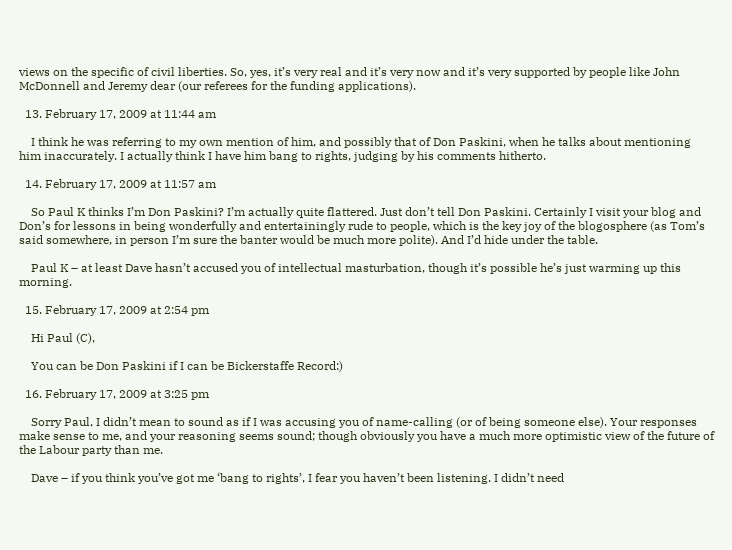views on the specific of civil liberties. So, yes, it’s very real and it’s very now and it’s very supported by people like John McDonnell and Jeremy dear (our referees for the funding applications).

  13. February 17, 2009 at 11:44 am

    I think he was referring to my own mention of him, and possibly that of Don Paskini, when he talks about mentioning him inaccurately. I actually think I have him bang to rights, judging by his comments hitherto.

  14. February 17, 2009 at 11:57 am

    So Paul K thinks I’m Don Paskini? I’m actually quite flattered. Just don’t tell Don Paskini. Certainly I visit your blog and Don’s for lessons in being wonderfully and entertainingly rude to people, which is the key joy of the blogosphere (as Tom’s said somewhere, in person I’m sure the banter would be much more polite). And I’d hide under the table.

    Paul K – at least Dave hasn’t accused you of intellectual masturbation, though it’s possible he’s just warming up this morning.

  15. February 17, 2009 at 2:54 pm

    Hi Paul (C),

    You can be Don Paskini if I can be Bickerstaffe Record:)

  16. February 17, 2009 at 3:25 pm

    Sorry Paul, I didn’t mean to sound as if I was accusing you of name-calling (or of being someone else). Your responses make sense to me, and your reasoning seems sound; though obviously you have a much more optimistic view of the future of the Labour party than me.

    Dave – if you think you’ve got me ‘bang to rights’, I fear you haven’t been listening. I didn’t need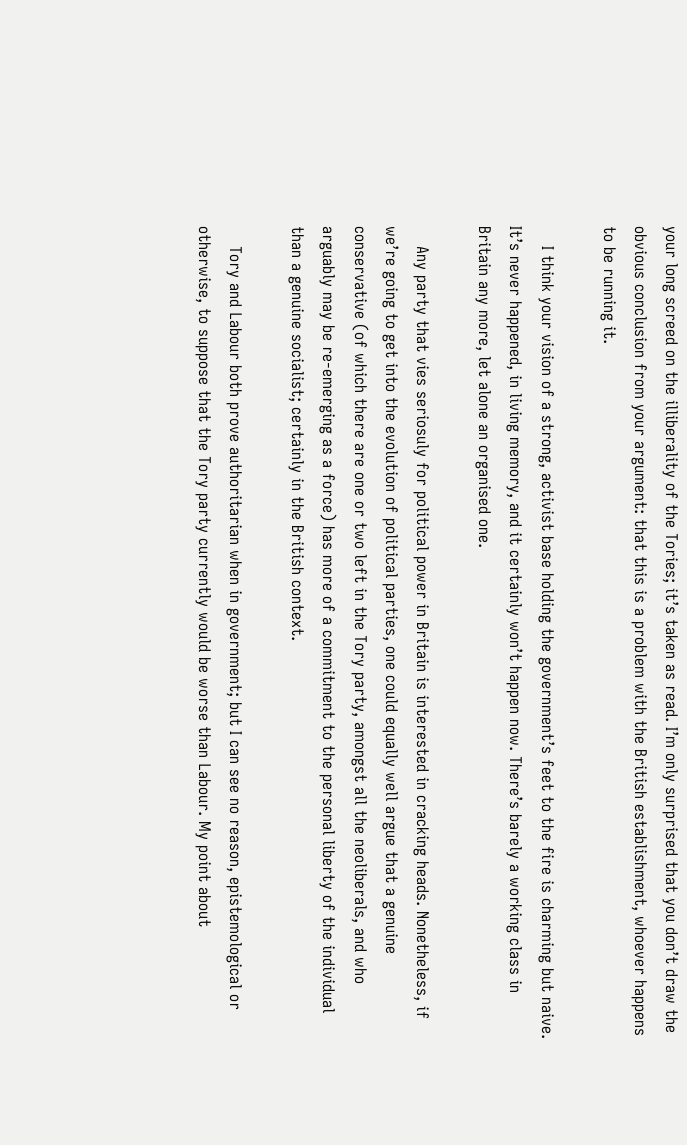your long screed on the illiberality of the Tories; it’s taken as read. I’m only surprised that you don’t draw the obvious conclusion from your argument: that this is a problem with the British establishment, whoever happens to be running it.

    I think your vision of a strong, activist base holding the government’s feet to the fire is charming but naive. It’s never happened, in living memory, and it certainly won’t happen now. There’s barely a working class in Britain any more, let alone an organised one.

    Any party that vies seriosuly for political power in Britain is interested in cracking heads. Nonetheless, if we’re going to get into the evolution of political parties, one could equally well argue that a genuine conservative (of which there are one or two left in the Tory party, amongst all the neoliberals, and who arguably may be re-emerging as a force) has more of a commitment to the personal liberty of the individual than a genuine socialist; certainly in the British context.

    Tory and Labour both prove authoritarian when in government; but I can see no reason, epistemological or otherwise, to suppose that the Tory party currently would be worse than Labour. My point about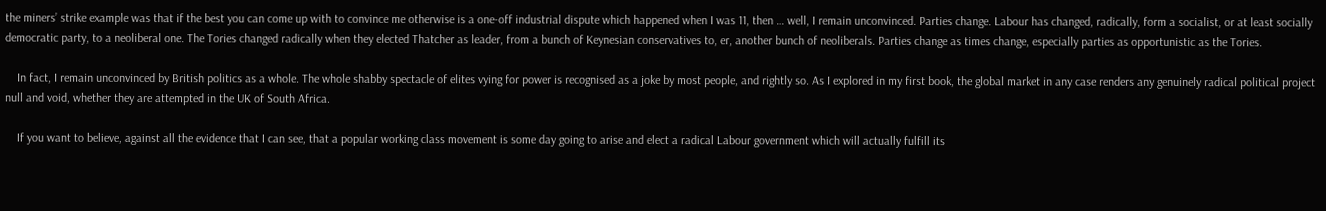the miners’ strike example was that if the best you can come up with to convince me otherwise is a one-off industrial dispute which happened when I was 11, then … well, I remain unconvinced. Parties change. Labour has changed, radically, form a socialist, or at least socially democratic party, to a neoliberal one. The Tories changed radically when they elected Thatcher as leader, from a bunch of Keynesian conservatives to, er, another bunch of neoliberals. Parties change as times change, especially parties as opportunistic as the Tories.

    In fact, I remain unconvinced by British politics as a whole. The whole shabby spectacle of elites vying for power is recognised as a joke by most people, and rightly so. As I explored in my first book, the global market in any case renders any genuinely radical political project null and void, whether they are attempted in the UK of South Africa.

    If you want to believe, against all the evidence that I can see, that a popular working class movement is some day going to arise and elect a radical Labour government which will actually fulfill its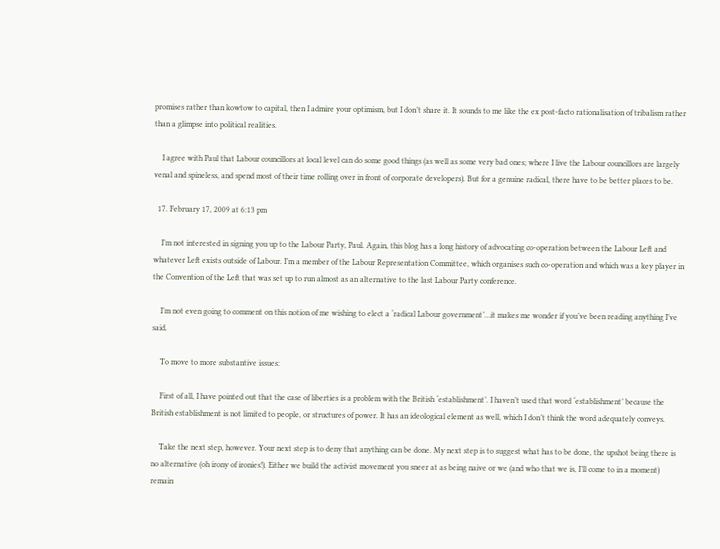promises rather than kowtow to capital, then I admire your optimism, but I don’t share it. It sounds to me like the ex post-facto rationalisation of tribalism rather than a glimpse into political realities.

    I agree with Paul that Labour councillors at local level can do some good things (as well as some very bad ones; where I live the Labour councillors are largely venal and spineless, and spend most of their time rolling over in front of corporate developers). But for a genuine radical, there have to be better places to be.

  17. February 17, 2009 at 6:13 pm

    I’m not interested in signing you up to the Labour Party, Paul. Again, this blog has a long history of advocating co-operation between the Labour Left and whatever Left exists outside of Labour. I’m a member of the Labour Representation Committee, which organises such co-operation and which was a key player in the Convention of the Left that was set up to run almost as an alternative to the last Labour Party conference.

    I’m not even going to comment on this notion of me wishing to elect a ‘radical Labour government’…it makes me wonder if you’ve been reading anything I’ve said.

    To move to more substantive issues:

    First of all, I have pointed out that the case of liberties is a problem with the British ‘establishment’. I haven’t used that word ‘establishment’ because the British establishment is not limited to people, or structures of power. It has an ideological element as well, which I don’t think the word adequately conveys.

    Take the next step, however. Your next step is to deny that anything can be done. My next step is to suggest what has to be done, the upshot being there is no alternative (oh irony of ironies!). Either we build the activist movement you sneer at as being naive or we (and who that we is, I’ll come to in a moment) remain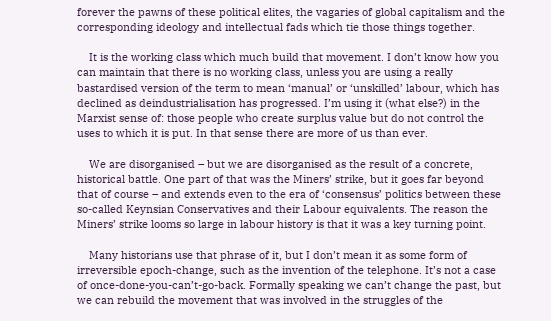forever the pawns of these political elites, the vagaries of global capitalism and the corresponding ideology and intellectual fads which tie those things together.

    It is the working class which much build that movement. I don’t know how you can maintain that there is no working class, unless you are using a really bastardised version of the term to mean ‘manual’ or ‘unskilled’ labour, which has declined as deindustrialisation has progressed. I’m using it (what else?) in the Marxist sense of: those people who create surplus value but do not control the uses to which it is put. In that sense there are more of us than ever.

    We are disorganised – but we are disorganised as the result of a concrete, historical battle. One part of that was the Miners’ strike, but it goes far beyond that of course – and extends even to the era of ‘consensus’ politics between these so-called Keynsian Conservatives and their Labour equivalents. The reason the Miners’ strike looms so large in labour history is that it was a key turning point.

    Many historians use that phrase of it, but I don’t mean it as some form of irreversible epoch-change, such as the invention of the telephone. It’s not a case of once-done-you-can’t-go-back. Formally speaking we can’t change the past, but we can rebuild the movement that was involved in the struggles of the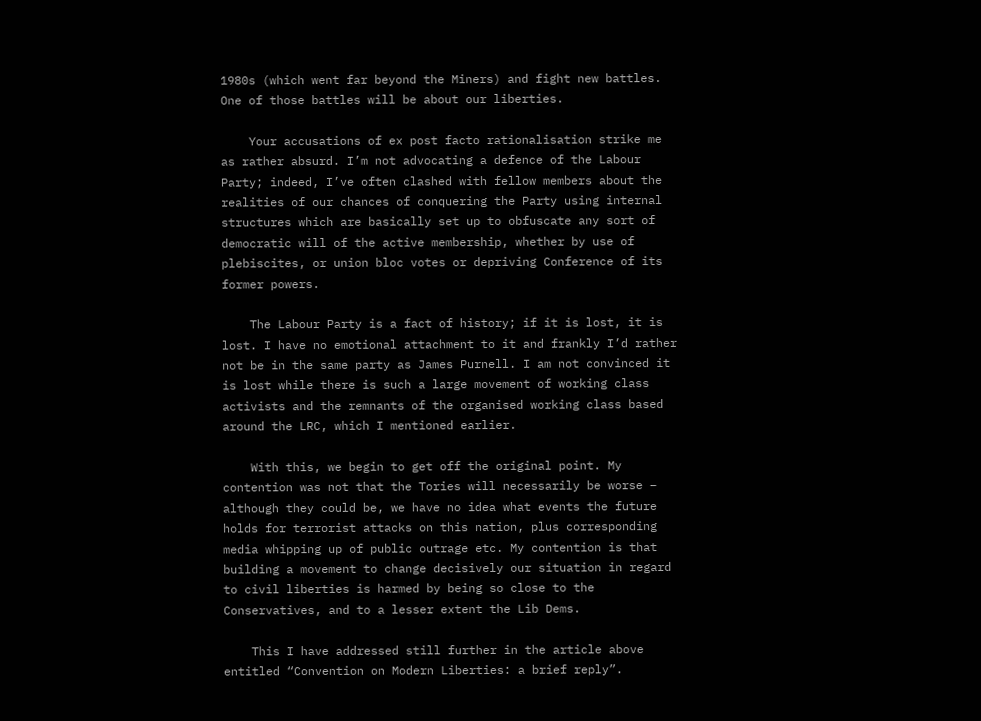1980s (which went far beyond the Miners) and fight new battles. One of those battles will be about our liberties.

    Your accusations of ex post facto rationalisation strike me as rather absurd. I’m not advocating a defence of the Labour Party; indeed, I’ve often clashed with fellow members about the realities of our chances of conquering the Party using internal structures which are basically set up to obfuscate any sort of democratic will of the active membership, whether by use of plebiscites, or union bloc votes or depriving Conference of its former powers.

    The Labour Party is a fact of history; if it is lost, it is lost. I have no emotional attachment to it and frankly I’d rather not be in the same party as James Purnell. I am not convinced it is lost while there is such a large movement of working class activists and the remnants of the organised working class based around the LRC, which I mentioned earlier.

    With this, we begin to get off the original point. My contention was not that the Tories will necessarily be worse – although they could be, we have no idea what events the future holds for terrorist attacks on this nation, plus corresponding media whipping up of public outrage etc. My contention is that building a movement to change decisively our situation in regard to civil liberties is harmed by being so close to the Conservatives, and to a lesser extent the Lib Dems.

    This I have addressed still further in the article above entitled “Convention on Modern Liberties: a brief reply”.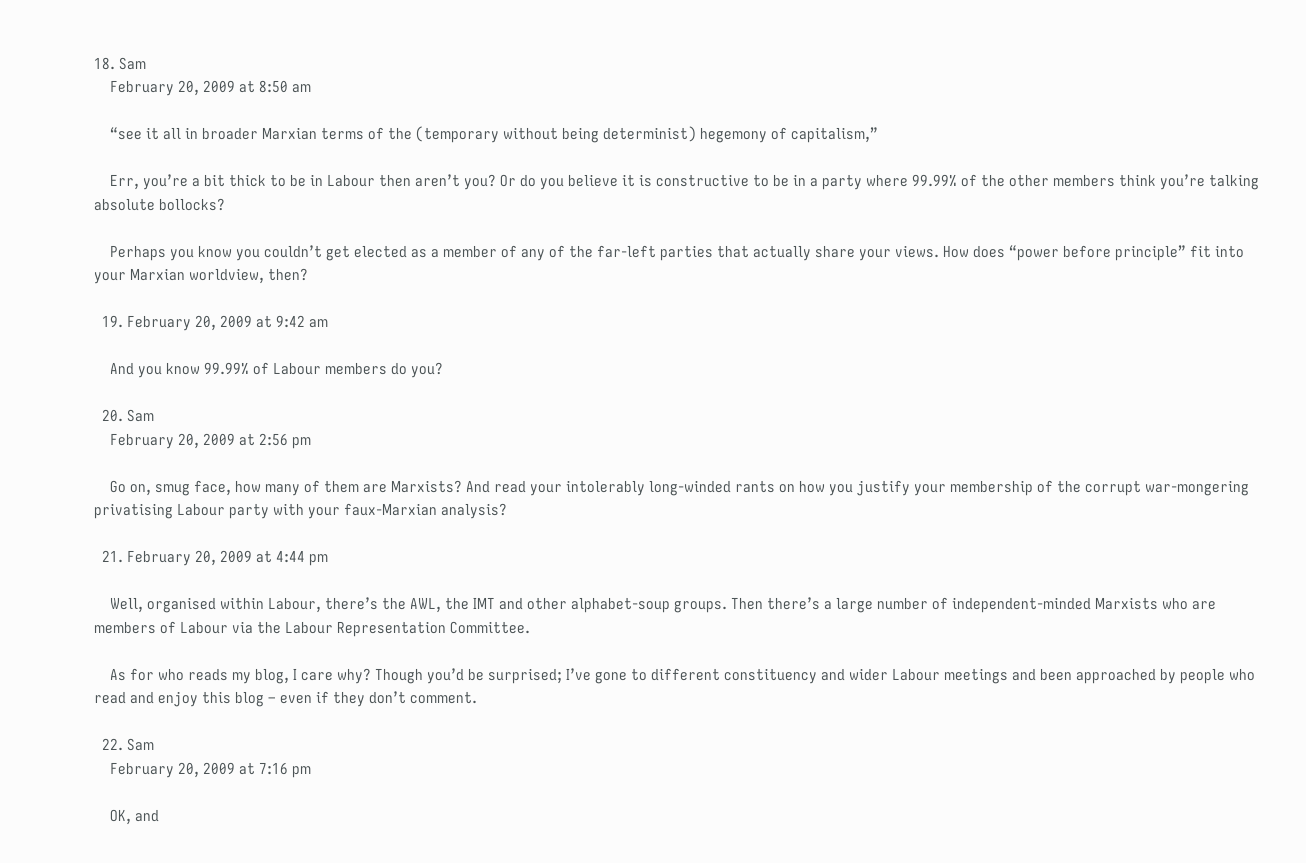18. Sam
    February 20, 2009 at 8:50 am

    “see it all in broader Marxian terms of the (temporary without being determinist) hegemony of capitalism,”

    Err, you’re a bit thick to be in Labour then aren’t you? Or do you believe it is constructive to be in a party where 99.99% of the other members think you’re talking absolute bollocks?

    Perhaps you know you couldn’t get elected as a member of any of the far-left parties that actually share your views. How does “power before principle” fit into your Marxian worldview, then?

  19. February 20, 2009 at 9:42 am

    And you know 99.99% of Labour members do you?

  20. Sam
    February 20, 2009 at 2:56 pm

    Go on, smug face, how many of them are Marxists? And read your intolerably long-winded rants on how you justify your membership of the corrupt war-mongering privatising Labour party with your faux-Marxian analysis?

  21. February 20, 2009 at 4:44 pm

    Well, organised within Labour, there’s the AWL, the IMT and other alphabet-soup groups. Then there’s a large number of independent-minded Marxists who are members of Labour via the Labour Representation Committee.

    As for who reads my blog, I care why? Though you’d be surprised; I’ve gone to different constituency and wider Labour meetings and been approached by people who read and enjoy this blog – even if they don’t comment.

  22. Sam
    February 20, 2009 at 7:16 pm

    OK, and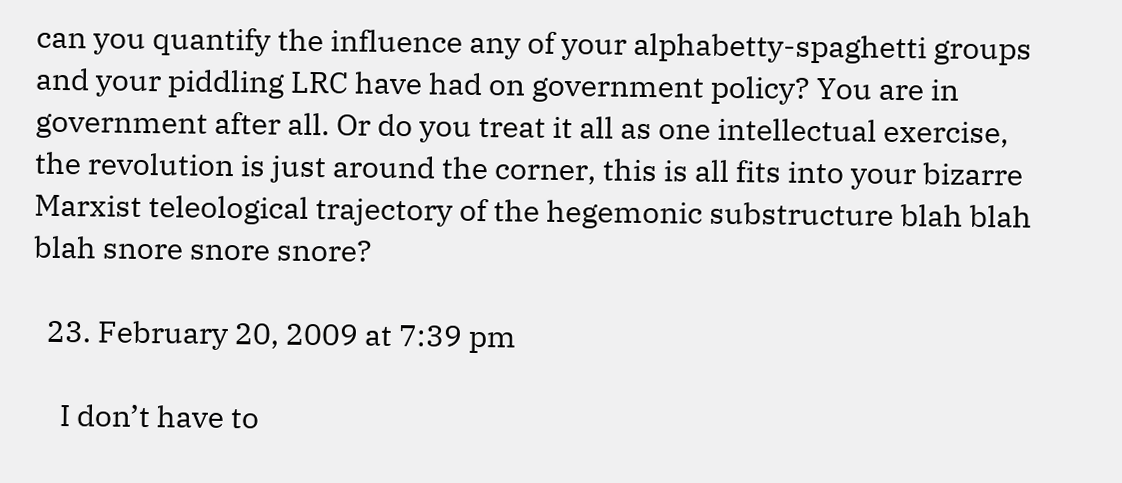can you quantify the influence any of your alphabetty-spaghetti groups and your piddling LRC have had on government policy? You are in government after all. Or do you treat it all as one intellectual exercise, the revolution is just around the corner, this is all fits into your bizarre Marxist teleological trajectory of the hegemonic substructure blah blah blah snore snore snore?

  23. February 20, 2009 at 7:39 pm

    I don’t have to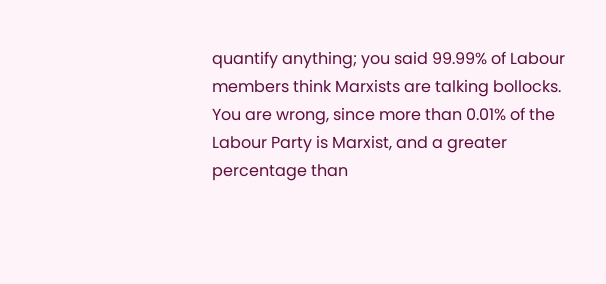quantify anything; you said 99.99% of Labour members think Marxists are talking bollocks. You are wrong, since more than 0.01% of the Labour Party is Marxist, and a greater percentage than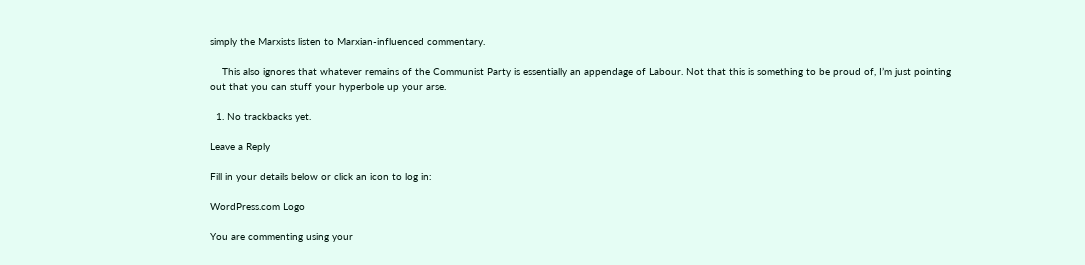simply the Marxists listen to Marxian-influenced commentary.

    This also ignores that whatever remains of the Communist Party is essentially an appendage of Labour. Not that this is something to be proud of, I’m just pointing out that you can stuff your hyperbole up your arse.

  1. No trackbacks yet.

Leave a Reply

Fill in your details below or click an icon to log in:

WordPress.com Logo

You are commenting using your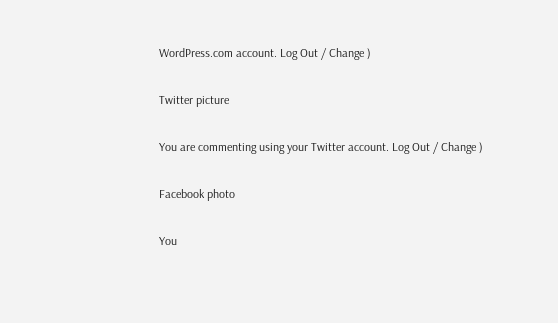WordPress.com account. Log Out / Change )

Twitter picture

You are commenting using your Twitter account. Log Out / Change )

Facebook photo

You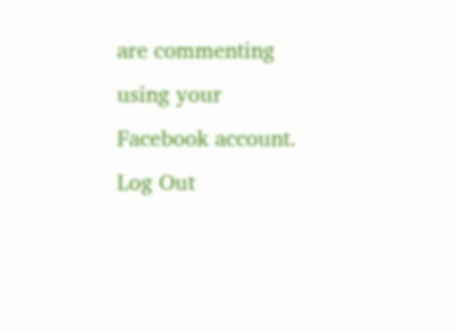are commenting using your Facebook account. Log Out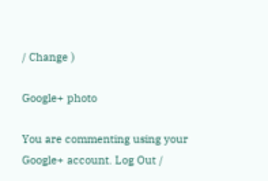/ Change )

Google+ photo

You are commenting using your Google+ account. Log Out /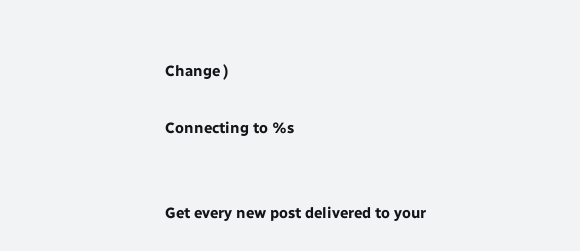Change )

Connecting to %s


Get every new post delivered to your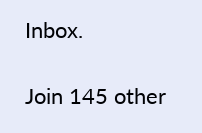Inbox.

Join 145 other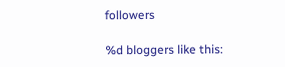followers

%d bloggers like this: